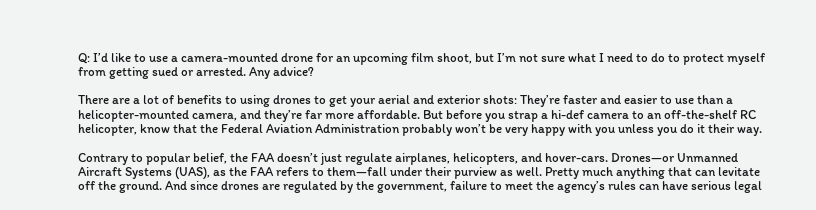Q: I’d like to use a camera-mounted drone for an upcoming film shoot, but I’m not sure what I need to do to protect myself from getting sued or arrested. Any advice?

There are a lot of benefits to using drones to get your aerial and exterior shots: They’re faster and easier to use than a helicopter-mounted camera, and they’re far more affordable. But before you strap a hi-def camera to an off-the-shelf RC helicopter, know that the Federal Aviation Administration probably won’t be very happy with you unless you do it their way.

Contrary to popular belief, the FAA doesn’t just regulate airplanes, helicopters, and hover-cars. Drones—or Unmanned Aircraft Systems (UAS), as the FAA refers to them—fall under their purview as well. Pretty much anything that can levitate off the ground. And since drones are regulated by the government, failure to meet the agency’s rules can have serious legal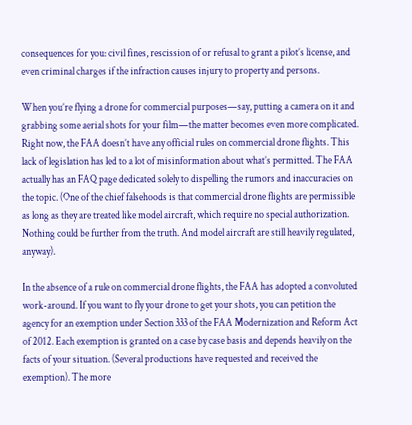consequences for you: civil fines, rescission of or refusal to grant a pilot’s license, and even criminal charges if the infraction causes injury to property and persons.

When you’re flying a drone for commercial purposes—say, putting a camera on it and grabbing some aerial shots for your film—the matter becomes even more complicated. Right now, the FAA doesn’t have any official rules on commercial drone flights. This lack of legislation has led to a lot of misinformation about what’s permitted. The FAA actually has an FAQ page dedicated solely to dispelling the rumors and inaccuracies on the topic. (One of the chief falsehoods is that commercial drone flights are permissible as long as they are treated like model aircraft, which require no special authorization. Nothing could be further from the truth. And model aircraft are still heavily regulated, anyway).

In the absence of a rule on commercial drone flights, the FAA has adopted a convoluted work-around. If you want to fly your drone to get your shots, you can petition the agency for an exemption under Section 333 of the FAA Modernization and Reform Act of 2012. Each exemption is granted on a case by case basis and depends heavily on the facts of your situation. (Several productions have requested and received the exemption). The more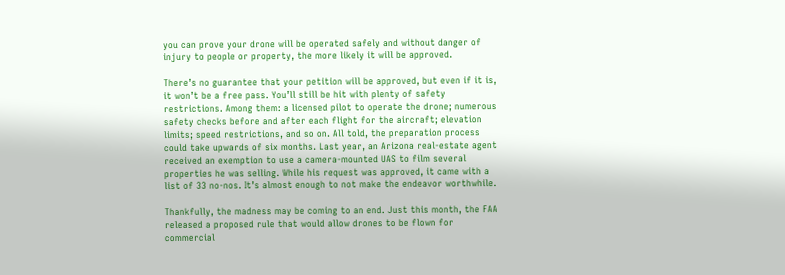you can prove your drone will be operated safely and without danger of injury to people or property, the more likely it will be approved.

There’s no guarantee that your petition will be approved, but even if it is, it won’t be a free pass. You’ll still be hit with plenty of safety restrictions. Among them: a licensed pilot to operate the drone; numerous safety checks before and after each flight for the aircraft; elevation limits; speed restrictions, and so on. All told, the preparation process could take upwards of six months. Last year, an Arizona real-estate agent received an exemption to use a camera-mounted UAS to film several properties he was selling. While his request was approved, it came with a list of 33 no-nos. It’s almost enough to not make the endeavor worthwhile.

Thankfully, the madness may be coming to an end. Just this month, the FAA released a proposed rule that would allow drones to be flown for commercial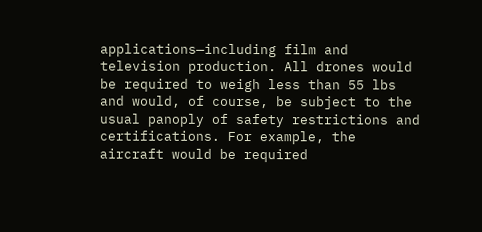applications—including film and television production. All drones would be required to weigh less than 55 lbs and would, of course, be subject to the usual panoply of safety restrictions and certifications. For example, the aircraft would be required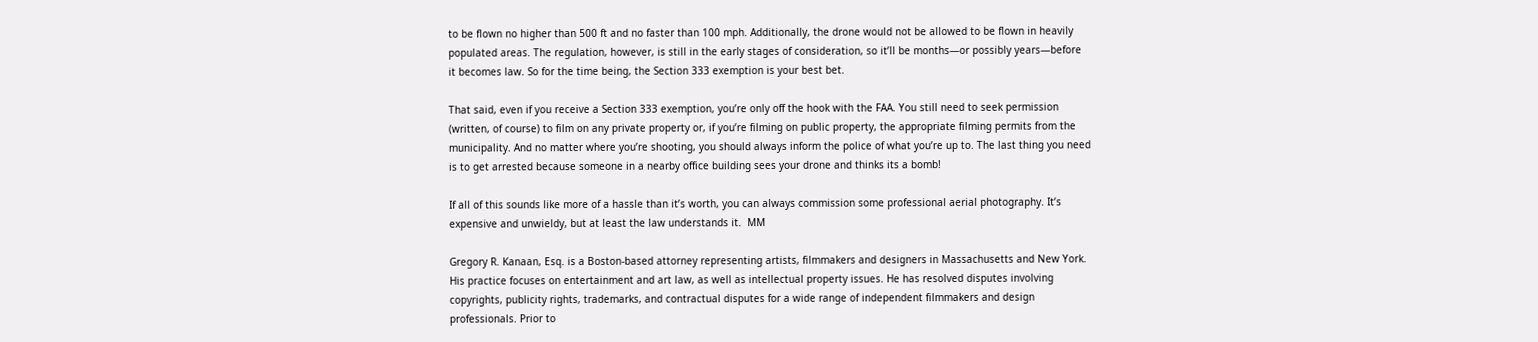to be flown no higher than 500 ft and no faster than 100 mph. Additionally, the drone would not be allowed to be flown in heavily populated areas. The regulation, however, is still in the early stages of consideration, so it’ll be months—or possibly years—before it becomes law. So for the time being, the Section 333 exemption is your best bet.

That said, even if you receive a Section 333 exemption, you’re only off the hook with the FAA. You still need to seek permission (written, of course) to film on any private property or, if you’re filming on public property, the appropriate filming permits from the municipality. And no matter where you’re shooting, you should always inform the police of what you’re up to. The last thing you need is to get arrested because someone in a nearby office building sees your drone and thinks its a bomb!

If all of this sounds like more of a hassle than it’s worth, you can always commission some professional aerial photography. It’s expensive and unwieldy, but at least the law understands it.  MM

Gregory R. Kanaan, Esq. is a Boston-based attorney representing artists, filmmakers and designers in Massachusetts and New York. His practice focuses on entertainment and art law, as well as intellectual property issues. He has resolved disputes involving copyrights, publicity rights, trademarks, and contractual disputes for a wide range of independent filmmakers and design professionals. Prior to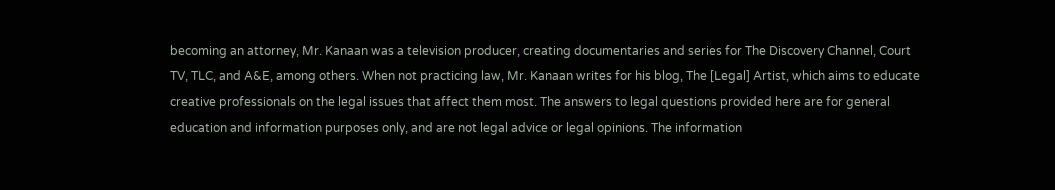becoming an attorney, Mr. Kanaan was a television producer, creating documentaries and series for The Discovery Channel, Court TV, TLC, and A&E, among others. When not practicing law, Mr. Kanaan writes for his blog, The [Legal] Artist, which aims to educate creative professionals on the legal issues that affect them most. The answers to legal questions provided here are for general education and information purposes only, and are not legal advice or legal opinions. The information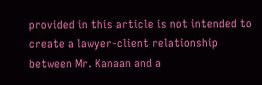provided in this article is not intended to create a lawyer-client relationship between Mr. Kanaan and a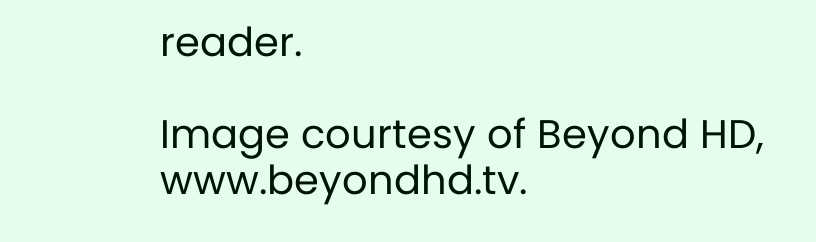reader.

Image courtesy of Beyond HD, www.beyondhd.tv.